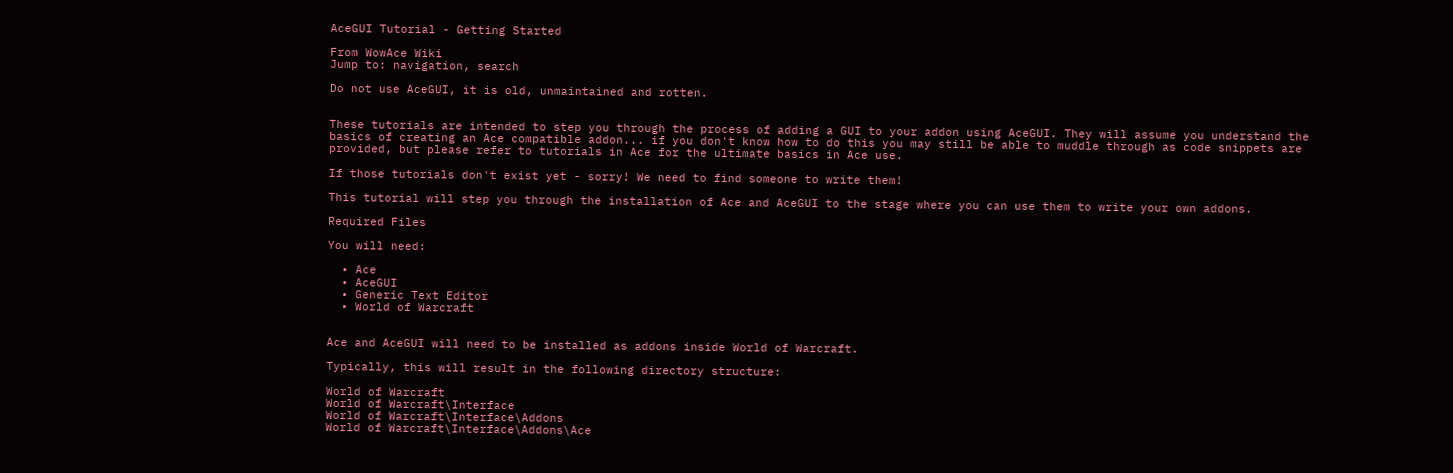AceGUI Tutorial - Getting Started

From WowAce Wiki
Jump to: navigation, search

Do not use AceGUI, it is old, unmaintained and rotten.


These tutorials are intended to step you through the process of adding a GUI to your addon using AceGUI. They will assume you understand the basics of creating an Ace compatible addon... if you don't know how to do this you may still be able to muddle through as code snippets are provided, but please refer to tutorials in Ace for the ultimate basics in Ace use.

If those tutorials don't exist yet - sorry! We need to find someone to write them!

This tutorial will step you through the installation of Ace and AceGUI to the stage where you can use them to write your own addons.

Required Files

You will need:

  • Ace
  • AceGUI
  • Generic Text Editor
  • World of Warcraft


Ace and AceGUI will need to be installed as addons inside World of Warcraft.

Typically, this will result in the following directory structure:

World of Warcraft
World of Warcraft\Interface
World of Warcraft\Interface\Addons
World of Warcraft\Interface\Addons\Ace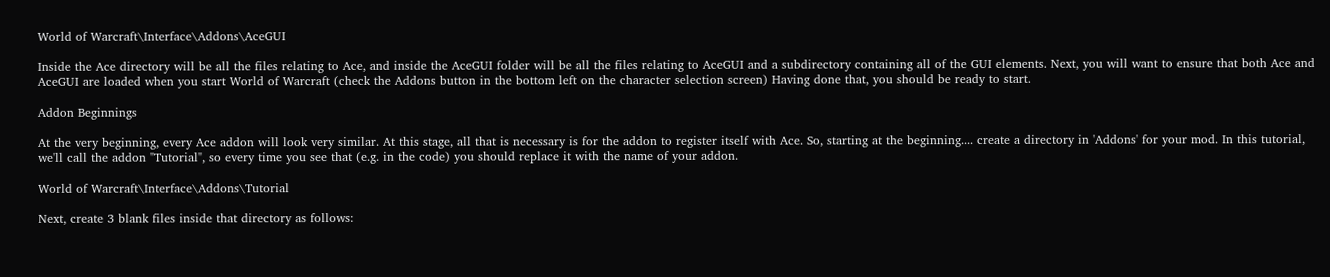World of Warcraft\Interface\Addons\AceGUI

Inside the Ace directory will be all the files relating to Ace, and inside the AceGUI folder will be all the files relating to AceGUI and a subdirectory containing all of the GUI elements. Next, you will want to ensure that both Ace and AceGUI are loaded when you start World of Warcraft (check the Addons button in the bottom left on the character selection screen) Having done that, you should be ready to start.

Addon Beginnings

At the very beginning, every Ace addon will look very similar. At this stage, all that is necessary is for the addon to register itself with Ace. So, starting at the beginning.... create a directory in 'Addons' for your mod. In this tutorial, we'll call the addon "Tutorial", so every time you see that (e.g. in the code) you should replace it with the name of your addon.

World of Warcraft\Interface\Addons\Tutorial

Next, create 3 blank files inside that directory as follows: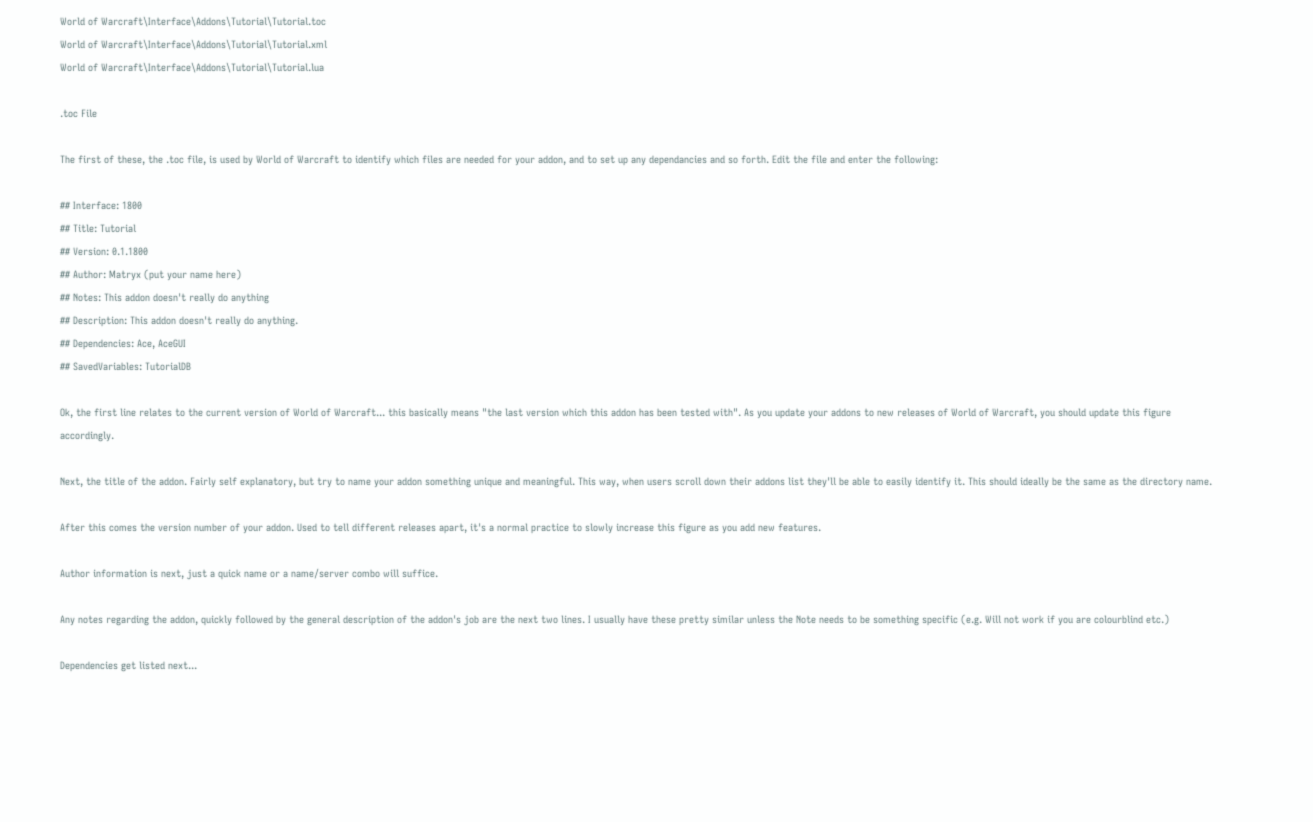World of Warcraft\Interface\Addons\Tutorial\Tutorial.toc
World of Warcraft\Interface\Addons\Tutorial\Tutorial.xml
World of Warcraft\Interface\Addons\Tutorial\Tutorial.lua

.toc File

The first of these, the .toc file, is used by World of Warcraft to identify which files are needed for your addon, and to set up any dependancies and so forth. Edit the file and enter the following:

## Interface: 1800
## Title: Tutorial
## Version: 0.1.1800
## Author: Matryx (put your name here)
## Notes: This addon doesn't really do anything
## Description: This addon doesn't really do anything.
## Dependencies: Ace, AceGUI
## SavedVariables: TutorialDB

Ok, the first line relates to the current version of World of Warcraft... this basically means "the last version which this addon has been tested with". As you update your addons to new releases of World of Warcraft, you should update this figure accordingly.

Next, the title of the addon. Fairly self explanatory, but try to name your addon something unique and meaningful. This way, when users scroll down their addons list they'll be able to easily identify it. This should ideally be the same as the directory name.

After this comes the version number of your addon. Used to tell different releases apart, it's a normal practice to slowly increase this figure as you add new features.

Author information is next, just a quick name or a name/server combo will suffice.

Any notes regarding the addon, quickly followed by the general description of the addon's job are the next two lines. I usually have these pretty similar unless the Note needs to be something specific (e.g. Will not work if you are colourblind etc.)

Dependencies get listed next...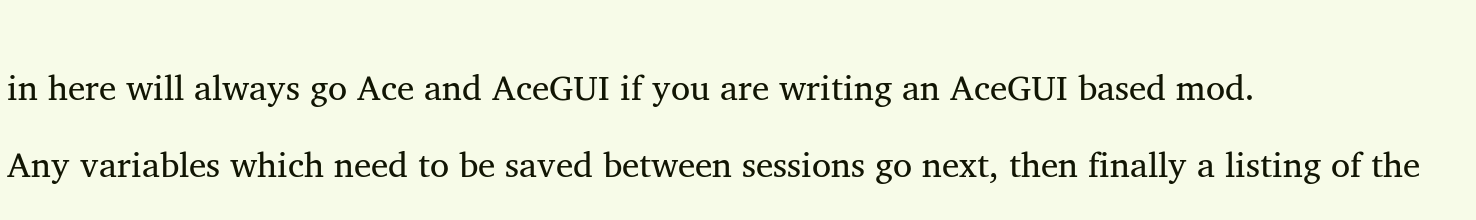in here will always go Ace and AceGUI if you are writing an AceGUI based mod.

Any variables which need to be saved between sessions go next, then finally a listing of the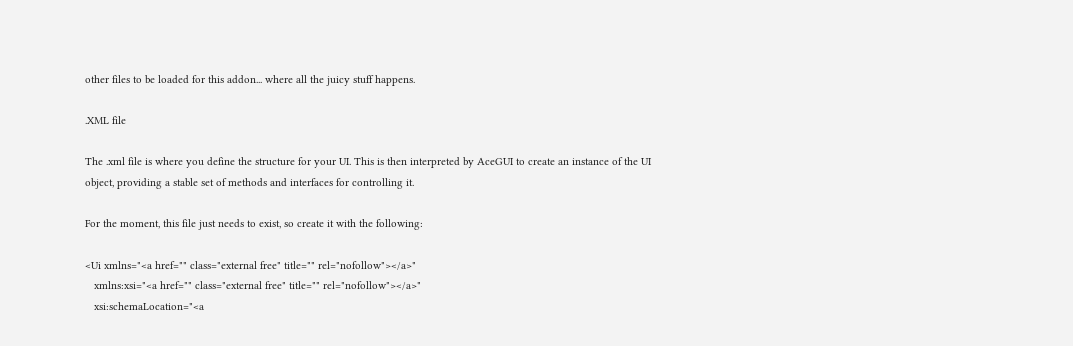other files to be loaded for this addon... where all the juicy stuff happens.

.XML file

The .xml file is where you define the structure for your UI. This is then interpreted by AceGUI to create an instance of the UI object, providing a stable set of methods and interfaces for controlling it.

For the moment, this file just needs to exist, so create it with the following:

<Ui xmlns="<a href="" class="external free" title="" rel="nofollow"></a>"
   xmlns:xsi="<a href="" class="external free" title="" rel="nofollow"></a>"
   xsi:schemaLocation="<a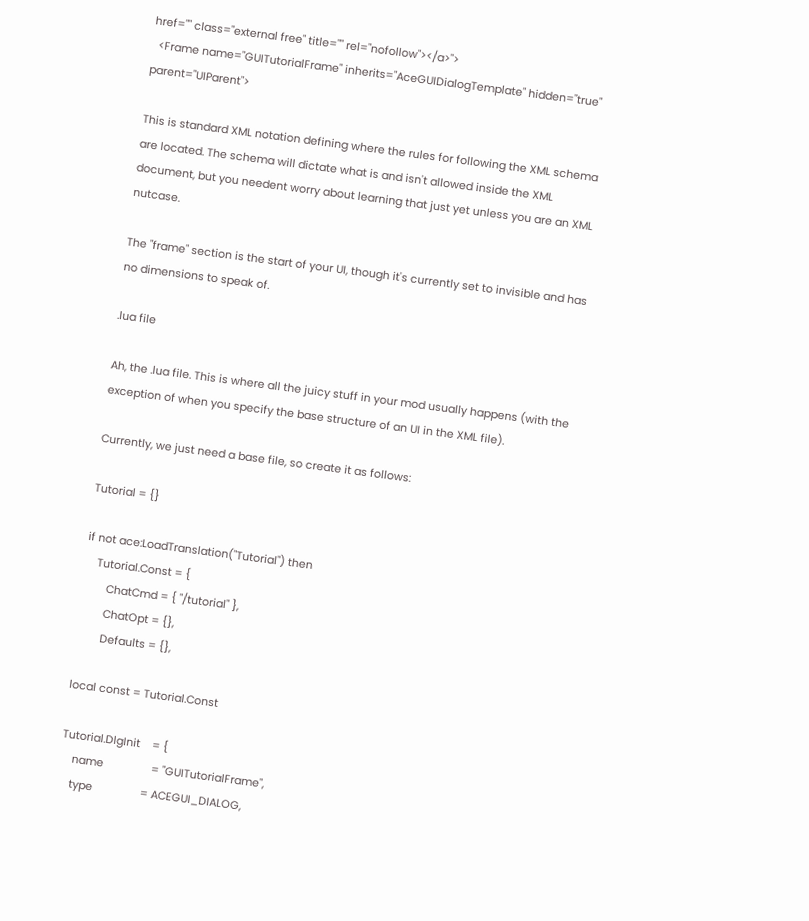href="" class="external free" title="" rel="nofollow"></a>">
  <Frame name="GUITutorialFrame" inherits="AceGUIDialogTemplate" hidden="true" parent="UIParent">

This is standard XML notation defining where the rules for following the XML schema are located. The schema will dictate what is and isn't allowed inside the XML document, but you needent worry about learning that just yet unless you are an XML nutcase.

The "frame" section is the start of your UI, though it's currently set to invisible and has no dimensions to speak of.

.lua file

Ah, the .lua file. This is where all the juicy stuff in your mod usually happens (with the exception of when you specify the base structure of an UI in the XML file).

Currently, we just need a base file, so create it as follows:

Tutorial = {}

if not ace:LoadTranslation("Tutorial") then
    Tutorial.Const = {
        ChatCmd = { "/tutorial" },
        ChatOpt = {},
        Defaults = {},

local const = Tutorial.Const

Tutorial.DlgInit    = {
    name                = "GUITutorialFrame",
    type                = ACEGUI_DIALOG,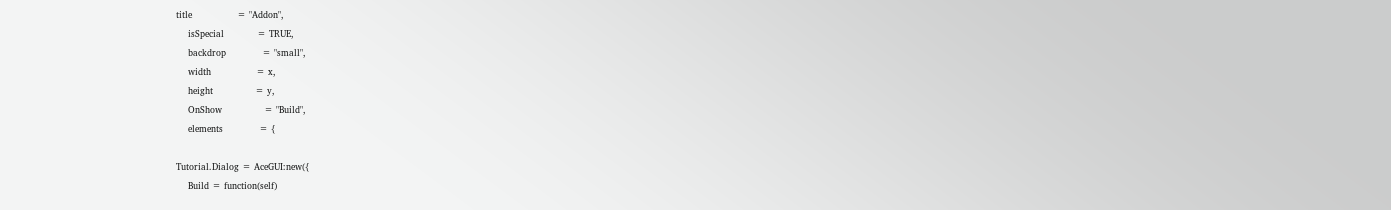title               = "Addon",
    isSpecial           = TRUE,
    backdrop            = "small",
    width               = x,
    height              = y,
    OnShow              = "Build",
    elements            = {

Tutorial.Dialog = AceGUI:new({
    Build = function(self)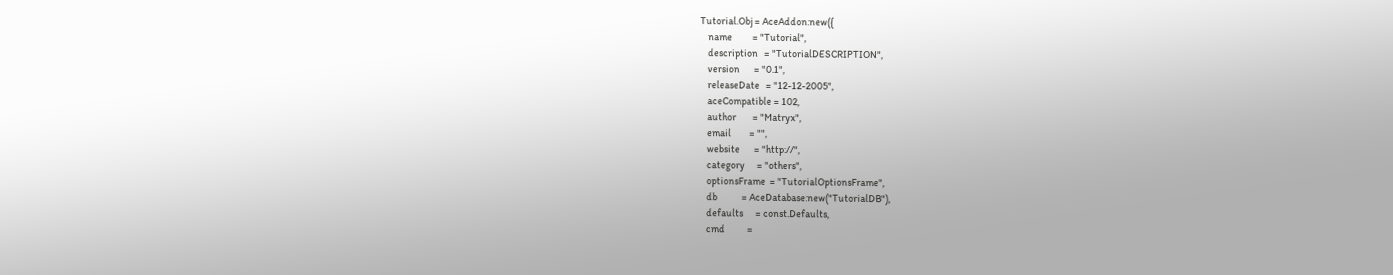Tutorial.Obj = AceAddon:new({
    name          = "Tutorial",
    description   = "TutorialDESCRIPTION",
    version       = "0.1",
    releaseDate   = "12-12-2005",
    aceCompatible = 102,
    author        = "Matryx",
    email         = "",
    website       = "http://",
    category      = "others",
    optionsFrame  = "TutorialOptionsFrame",
    db            = AceDatabase:new("TutorialDB"),
    defaults      = const.Defaults,
    cmd           =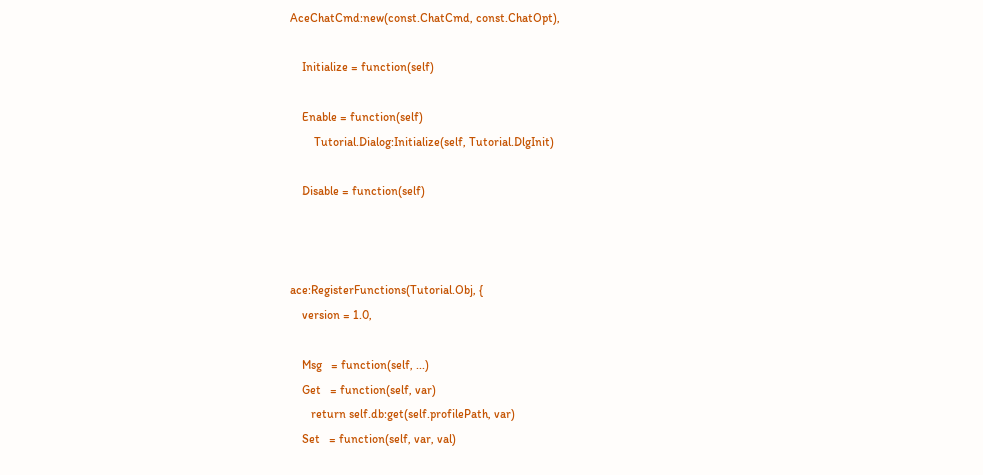AceChatCmd:new(const.ChatCmd, const.ChatOpt),

    Initialize = function(self)

    Enable = function(self)
        Tutorial.Dialog:Initialize(self, Tutorial.DlgInit)

    Disable = function(self)



ace:RegisterFunctions(Tutorial.Obj, {
    version = 1.0,

    Msg   = function(self, ...)
    Get   = function(self, var)
       return self.db:get(self.profilePath, var)
    Set   = function(self, var, val)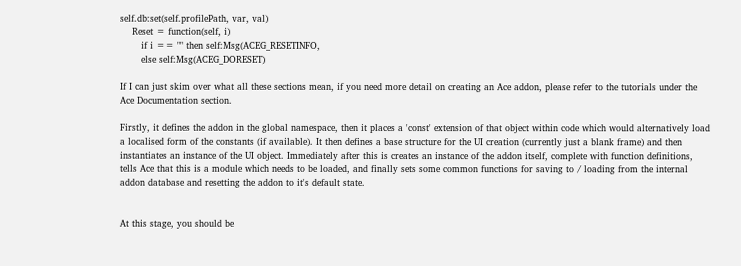self.db:set(self.profilePath, var, val)
    Reset = function(self, i)
       if i == "" then self:Msg(ACEG_RESETINFO,
       else self:Msg(ACEG_DORESET)

If I can just skim over what all these sections mean, if you need more detail on creating an Ace addon, please refer to the tutorials under the Ace Documentation section.

Firstly, it defines the addon in the global namespace, then it places a 'const' extension of that object within code which would alternatively load a localised form of the constants (if available). It then defines a base structure for the UI creation (currently just a blank frame) and then instantiates an instance of the UI object. Immediately after this is creates an instance of the addon itself, complete with function definitions, tells Ace that this is a module which needs to be loaded, and finally sets some common functions for saving to / loading from the internal addon database and resetting the addon to it's default state.


At this stage, you should be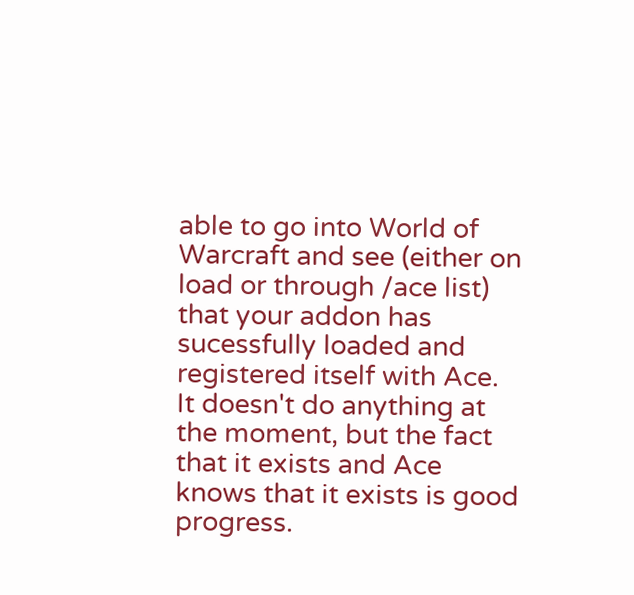able to go into World of Warcraft and see (either on load or through /ace list) that your addon has sucessfully loaded and registered itself with Ace. It doesn't do anything at the moment, but the fact that it exists and Ace knows that it exists is good progress.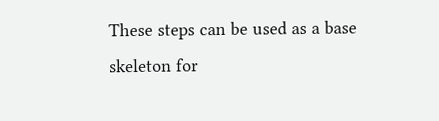These steps can be used as a base skeleton for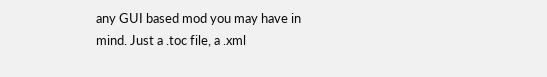any GUI based mod you may have in mind. Just a .toc file, a .xml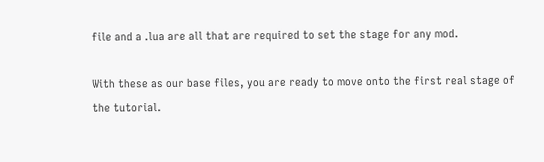file and a .lua are all that are required to set the stage for any mod.

With these as our base files, you are ready to move onto the first real stage of the tutorial.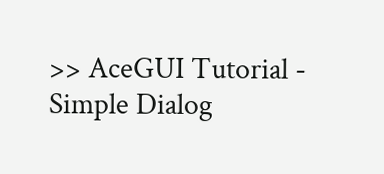>> AceGUI Tutorial - Simple Dialog